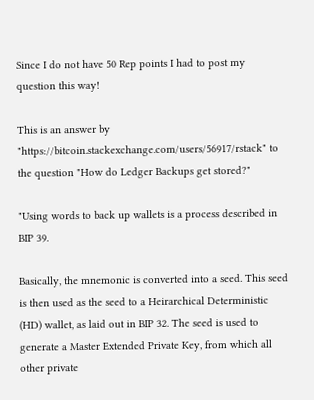Since I do not have 50 Rep points I had to post my question this way!

This is an answer by "https://bitcoin.stackexchange.com/users/56917/rstack" to the question "How do Ledger Backups get stored?"

"Using words to back up wallets is a process described in BIP 39.

Basically, the mnemonic is converted into a seed. This seed is then used as the seed to a Heirarchical Deterministic (HD) wallet, as laid out in BIP 32. The seed is used to generate a Master Extended Private Key, from which all other private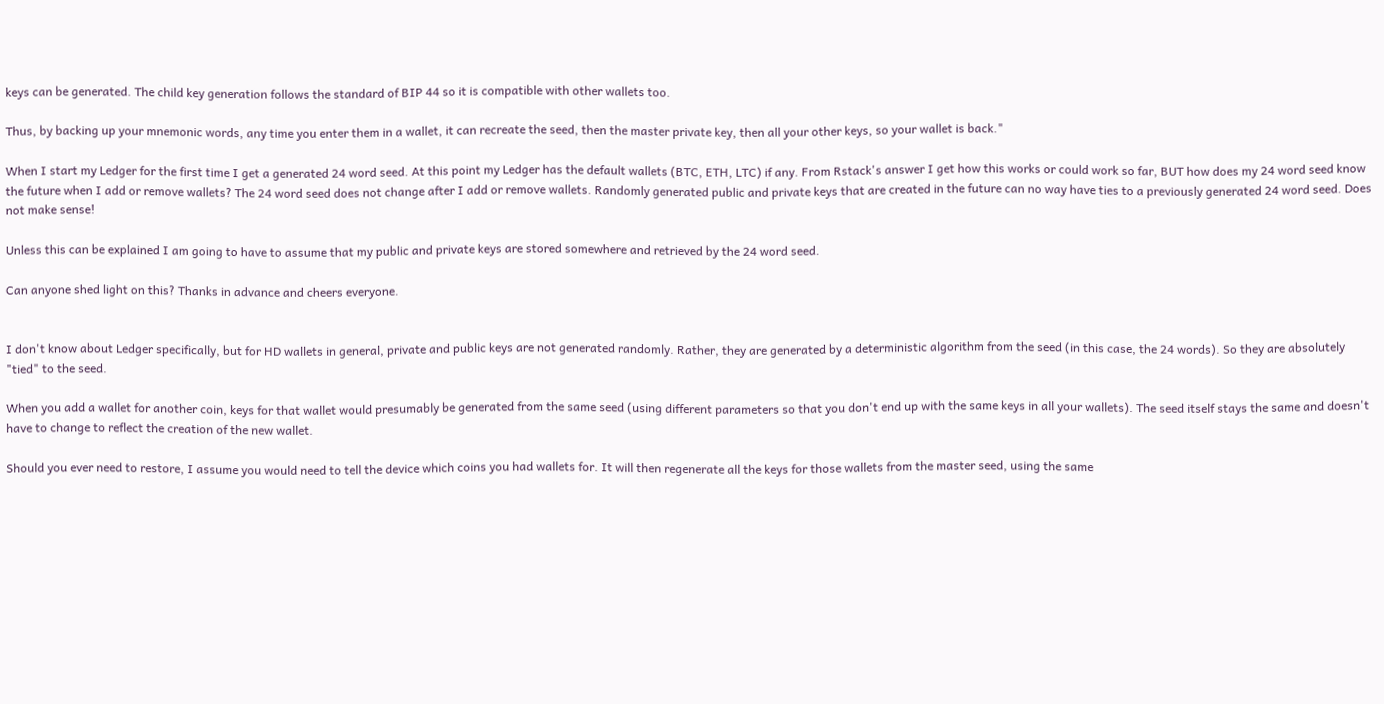keys can be generated. The child key generation follows the standard of BIP 44 so it is compatible with other wallets too.

Thus, by backing up your mnemonic words, any time you enter them in a wallet, it can recreate the seed, then the master private key, then all your other keys, so your wallet is back."

When I start my Ledger for the first time I get a generated 24 word seed. At this point my Ledger has the default wallets (BTC, ETH, LTC) if any. From Rstack's answer I get how this works or could work so far, BUT how does my 24 word seed know the future when I add or remove wallets? The 24 word seed does not change after I add or remove wallets. Randomly generated public and private keys that are created in the future can no way have ties to a previously generated 24 word seed. Does not make sense!

Unless this can be explained I am going to have to assume that my public and private keys are stored somewhere and retrieved by the 24 word seed.

Can anyone shed light on this? Thanks in advance and cheers everyone.


I don't know about Ledger specifically, but for HD wallets in general, private and public keys are not generated randomly. Rather, they are generated by a deterministic algorithm from the seed (in this case, the 24 words). So they are absolutely "tied" to the seed.

When you add a wallet for another coin, keys for that wallet would presumably be generated from the same seed (using different parameters so that you don't end up with the same keys in all your wallets). The seed itself stays the same and doesn't have to change to reflect the creation of the new wallet.

Should you ever need to restore, I assume you would need to tell the device which coins you had wallets for. It will then regenerate all the keys for those wallets from the master seed, using the same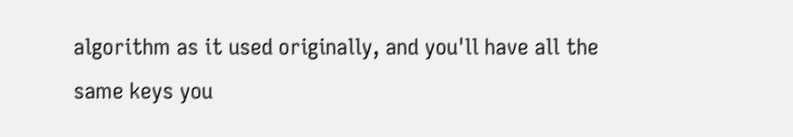algorithm as it used originally, and you'll have all the same keys you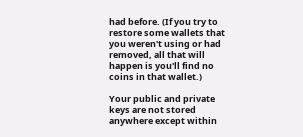had before. (If you try to restore some wallets that you weren't using or had removed, all that will happen is you'll find no coins in that wallet.)

Your public and private keys are not stored anywhere except within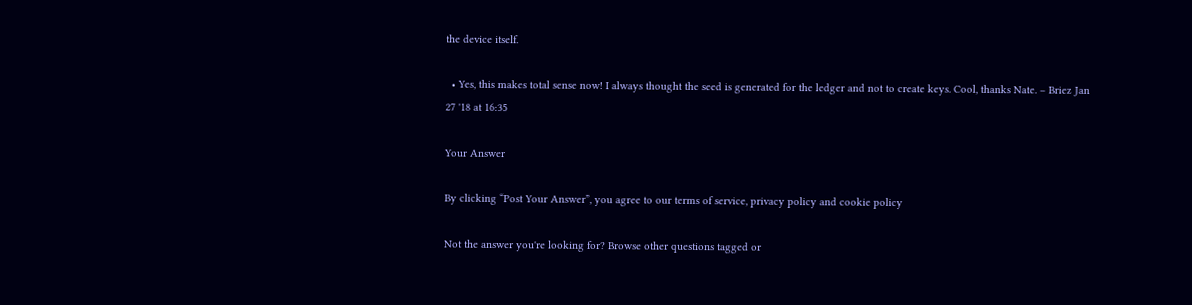the device itself.

  • Yes, this makes total sense now! I always thought the seed is generated for the ledger and not to create keys. Cool, thanks Nate. – Briez Jan 27 '18 at 16:35

Your Answer

By clicking “Post Your Answer”, you agree to our terms of service, privacy policy and cookie policy

Not the answer you're looking for? Browse other questions tagged or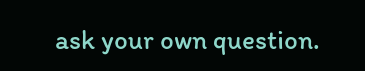ask your own question.